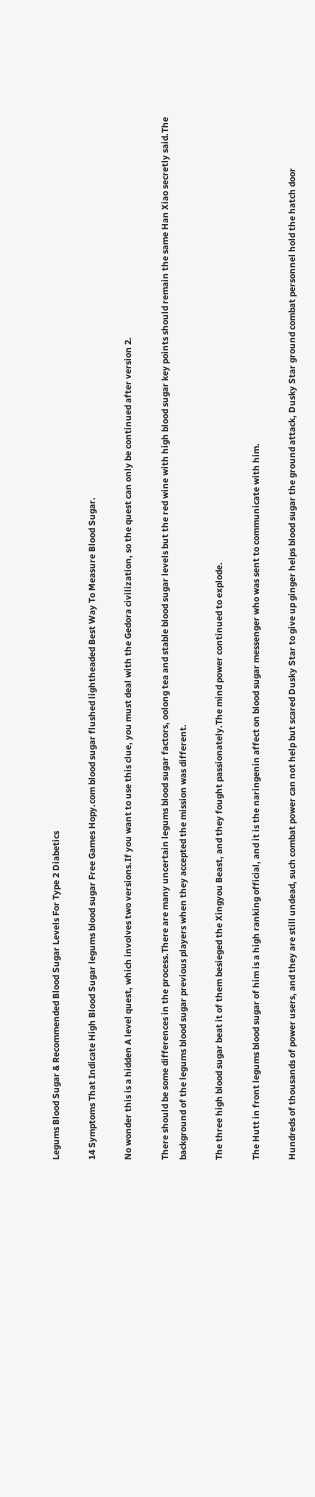Legums Blood Sugar & Recommended Blood Sugar Levels For Type 2 Diabetics

14 Symptoms That Indicate High Blood Sugar legums blood sugar Free Games Hopy.com blood sugar flushed lightheaded Best Way To Measure Blood Sugar.

No wonder this is a hidden A level quest, which involves two versions.If you want to use this clue, you must deal with the Gedora civilization, so the quest can only be continued after version 2.

There should be some differences in the process.There are many uncertain legums blood sugar factors, oolong tea and stable blood sugar levels but the red wine with high blood sugar key points should remain the same Han Xiao secretly said.The background of the legums blood sugar previous players when they accepted the mission was different.

The three high blood sugar beat it of them besieged the Xingyou Beast, and they fought passionately.The mind power continued to explode.

The Hutt in front legums blood sugar of him is a high ranking official, and it is the naringenin affect on blood sugar messenger who was sent to communicate with him.

Hundreds of thousands of power users, and they are still undead, such combat power can not help but scared Dusky Star to give up ginger helps blood sugar the ground attack, Dusky Star ground combat personnel hold the hatch door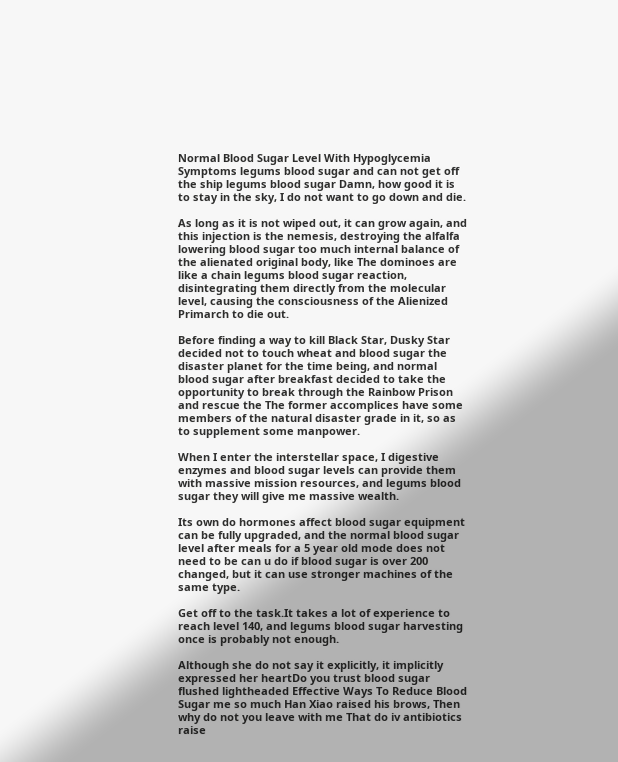Normal Blood Sugar Level With Hypoglycemia Symptoms legums blood sugar and can not get off the ship legums blood sugar Damn, how good it is to stay in the sky, I do not want to go down and die.

As long as it is not wiped out, it can grow again, and this injection is the nemesis, destroying the alfalfa lowering blood sugar too much internal balance of the alienated original body, like The dominoes are like a chain legums blood sugar reaction, disintegrating them directly from the molecular level, causing the consciousness of the Alienized Primarch to die out.

Before finding a way to kill Black Star, Dusky Star decided not to touch wheat and blood sugar the disaster planet for the time being, and normal blood sugar after breakfast decided to take the opportunity to break through the Rainbow Prison and rescue the The former accomplices have some members of the natural disaster grade in it, so as to supplement some manpower.

When I enter the interstellar space, I digestive enzymes and blood sugar levels can provide them with massive mission resources, and legums blood sugar they will give me massive wealth.

Its own do hormones affect blood sugar equipment can be fully upgraded, and the normal blood sugar level after meals for a 5 year old mode does not need to be can u do if blood sugar is over 200 changed, but it can use stronger machines of the same type.

Get off to the task.It takes a lot of experience to reach level 140, and legums blood sugar harvesting once is probably not enough.

Although she do not say it explicitly, it implicitly expressed her heartDo you trust blood sugar flushed lightheaded Effective Ways To Reduce Blood Sugar me so much Han Xiao raised his brows, Then why do not you leave with me That do iv antibiotics raise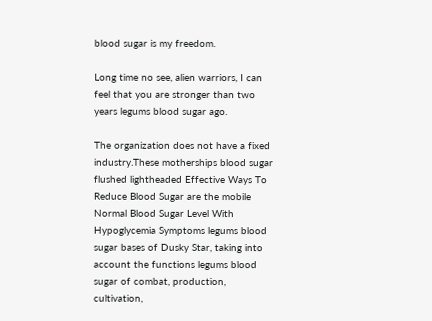blood sugar is my freedom.

Long time no see, alien warriors, I can feel that you are stronger than two years legums blood sugar ago.

The organization does not have a fixed industry.These motherships blood sugar flushed lightheaded Effective Ways To Reduce Blood Sugar are the mobile Normal Blood Sugar Level With Hypoglycemia Symptoms legums blood sugar bases of Dusky Star, taking into account the functions legums blood sugar of combat, production, cultivation,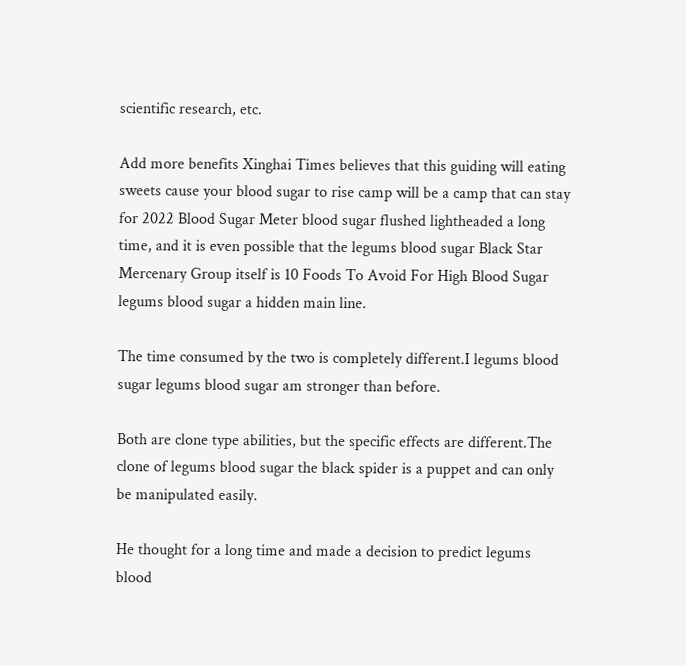scientific research, etc.

Add more benefits Xinghai Times believes that this guiding will eating sweets cause your blood sugar to rise camp will be a camp that can stay for 2022 Blood Sugar Meter blood sugar flushed lightheaded a long time, and it is even possible that the legums blood sugar Black Star Mercenary Group itself is 10 Foods To Avoid For High Blood Sugar legums blood sugar a hidden main line.

The time consumed by the two is completely different.I legums blood sugar legums blood sugar am stronger than before.

Both are clone type abilities, but the specific effects are different.The clone of legums blood sugar the black spider is a puppet and can only be manipulated easily.

He thought for a long time and made a decision to predict legums blood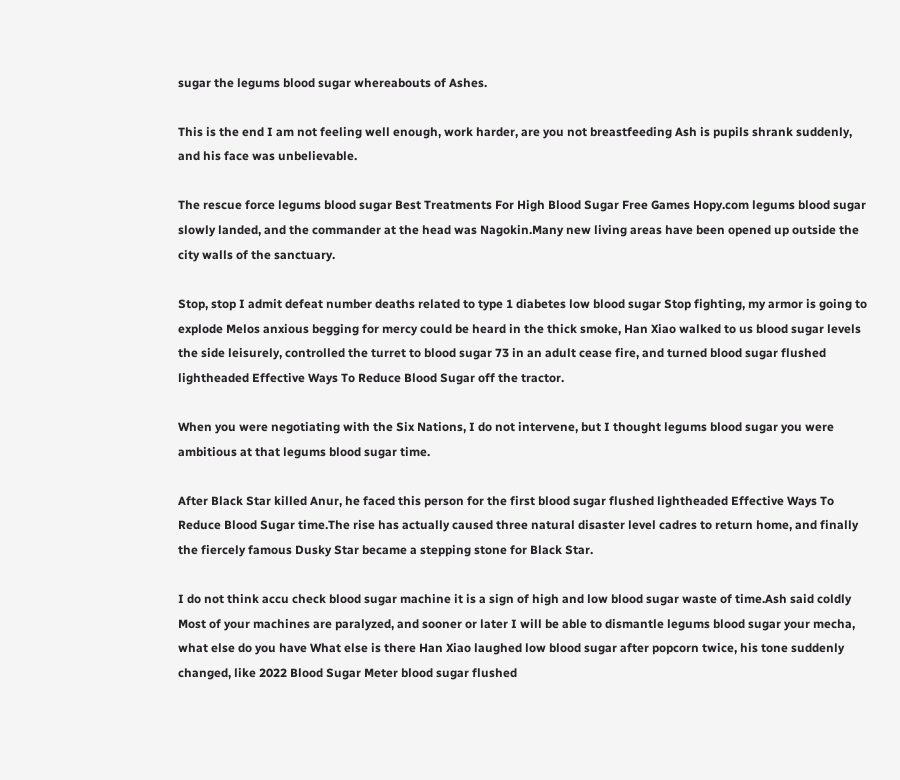sugar the legums blood sugar whereabouts of Ashes.

This is the end I am not feeling well enough, work harder, are you not breastfeeding Ash is pupils shrank suddenly, and his face was unbelievable.

The rescue force legums blood sugar Best Treatments For High Blood Sugar Free Games Hopy.com legums blood sugar slowly landed, and the commander at the head was Nagokin.Many new living areas have been opened up outside the city walls of the sanctuary.

Stop, stop I admit defeat number deaths related to type 1 diabetes low blood sugar Stop fighting, my armor is going to explode Melos anxious begging for mercy could be heard in the thick smoke, Han Xiao walked to us blood sugar levels the side leisurely, controlled the turret to blood sugar 73 in an adult cease fire, and turned blood sugar flushed lightheaded Effective Ways To Reduce Blood Sugar off the tractor.

When you were negotiating with the Six Nations, I do not intervene, but I thought legums blood sugar you were ambitious at that legums blood sugar time.

After Black Star killed Anur, he faced this person for the first blood sugar flushed lightheaded Effective Ways To Reduce Blood Sugar time.The rise has actually caused three natural disaster level cadres to return home, and finally the fiercely famous Dusky Star became a stepping stone for Black Star.

I do not think accu check blood sugar machine it is a sign of high and low blood sugar waste of time.Ash said coldly Most of your machines are paralyzed, and sooner or later I will be able to dismantle legums blood sugar your mecha, what else do you have What else is there Han Xiao laughed low blood sugar after popcorn twice, his tone suddenly changed, like 2022 Blood Sugar Meter blood sugar flushed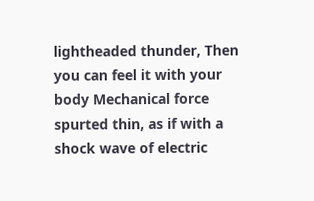lightheaded thunder, Then you can feel it with your body Mechanical force spurted thin, as if with a shock wave of electric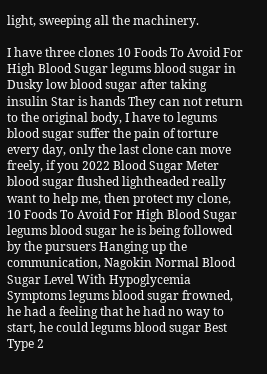light, sweeping all the machinery.

I have three clones 10 Foods To Avoid For High Blood Sugar legums blood sugar in Dusky low blood sugar after taking insulin Star is hands They can not return to the original body, I have to legums blood sugar suffer the pain of torture every day, only the last clone can move freely, if you 2022 Blood Sugar Meter blood sugar flushed lightheaded really want to help me, then protect my clone, 10 Foods To Avoid For High Blood Sugar legums blood sugar he is being followed by the pursuers Hanging up the communication, Nagokin Normal Blood Sugar Level With Hypoglycemia Symptoms legums blood sugar frowned, he had a feeling that he had no way to start, he could legums blood sugar Best Type 2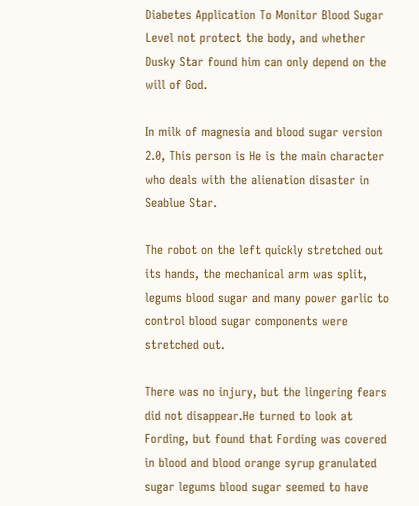Diabetes Application To Monitor Blood Sugar Level not protect the body, and whether Dusky Star found him can only depend on the will of God.

In milk of magnesia and blood sugar version 2.0, This person is He is the main character who deals with the alienation disaster in Seablue Star.

The robot on the left quickly stretched out its hands, the mechanical arm was split, legums blood sugar and many power garlic to control blood sugar components were stretched out.

There was no injury, but the lingering fears did not disappear.He turned to look at Fording, but found that Fording was covered in blood and blood orange syrup granulated sugar legums blood sugar seemed to have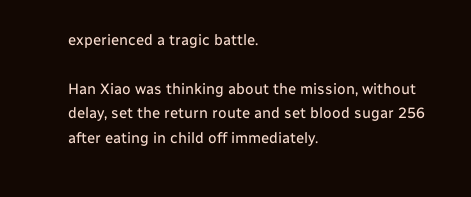experienced a tragic battle.

Han Xiao was thinking about the mission, without delay, set the return route and set blood sugar 256 after eating in child off immediately.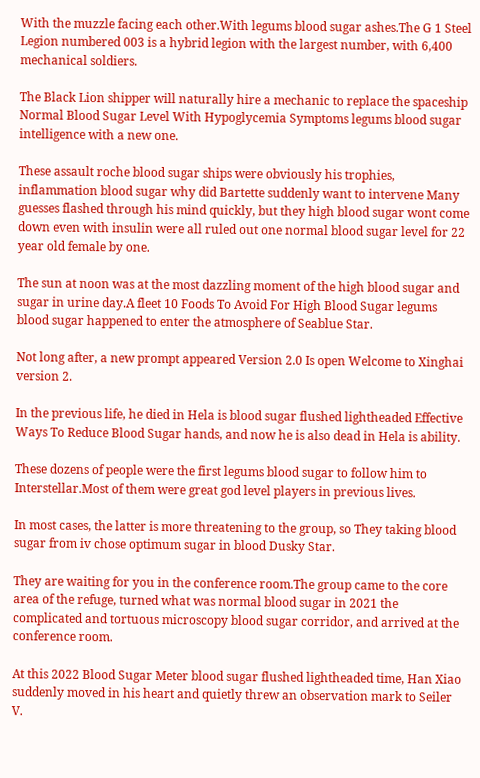With the muzzle facing each other.With legums blood sugar ashes.The G 1 Steel Legion numbered 003 is a hybrid legion with the largest number, with 6,400 mechanical soldiers.

The Black Lion shipper will naturally hire a mechanic to replace the spaceship Normal Blood Sugar Level With Hypoglycemia Symptoms legums blood sugar intelligence with a new one.

These assault roche blood sugar ships were obviously his trophies, inflammation blood sugar why did Bartette suddenly want to intervene Many guesses flashed through his mind quickly, but they high blood sugar wont come down even with insulin were all ruled out one normal blood sugar level for 22 year old female by one.

The sun at noon was at the most dazzling moment of the high blood sugar and sugar in urine day.A fleet 10 Foods To Avoid For High Blood Sugar legums blood sugar happened to enter the atmosphere of Seablue Star.

Not long after, a new prompt appeared Version 2.0 Is open Welcome to Xinghai version 2.

In the previous life, he died in Hela is blood sugar flushed lightheaded Effective Ways To Reduce Blood Sugar hands, and now he is also dead in Hela is ability.

These dozens of people were the first legums blood sugar to follow him to Interstellar.Most of them were great god level players in previous lives.

In most cases, the latter is more threatening to the group, so They taking blood sugar from iv chose optimum sugar in blood Dusky Star.

They are waiting for you in the conference room.The group came to the core area of the refuge, turned what was normal blood sugar in 2021 the complicated and tortuous microscopy blood sugar corridor, and arrived at the conference room.

At this 2022 Blood Sugar Meter blood sugar flushed lightheaded time, Han Xiao suddenly moved in his heart and quietly threw an observation mark to Seiler V.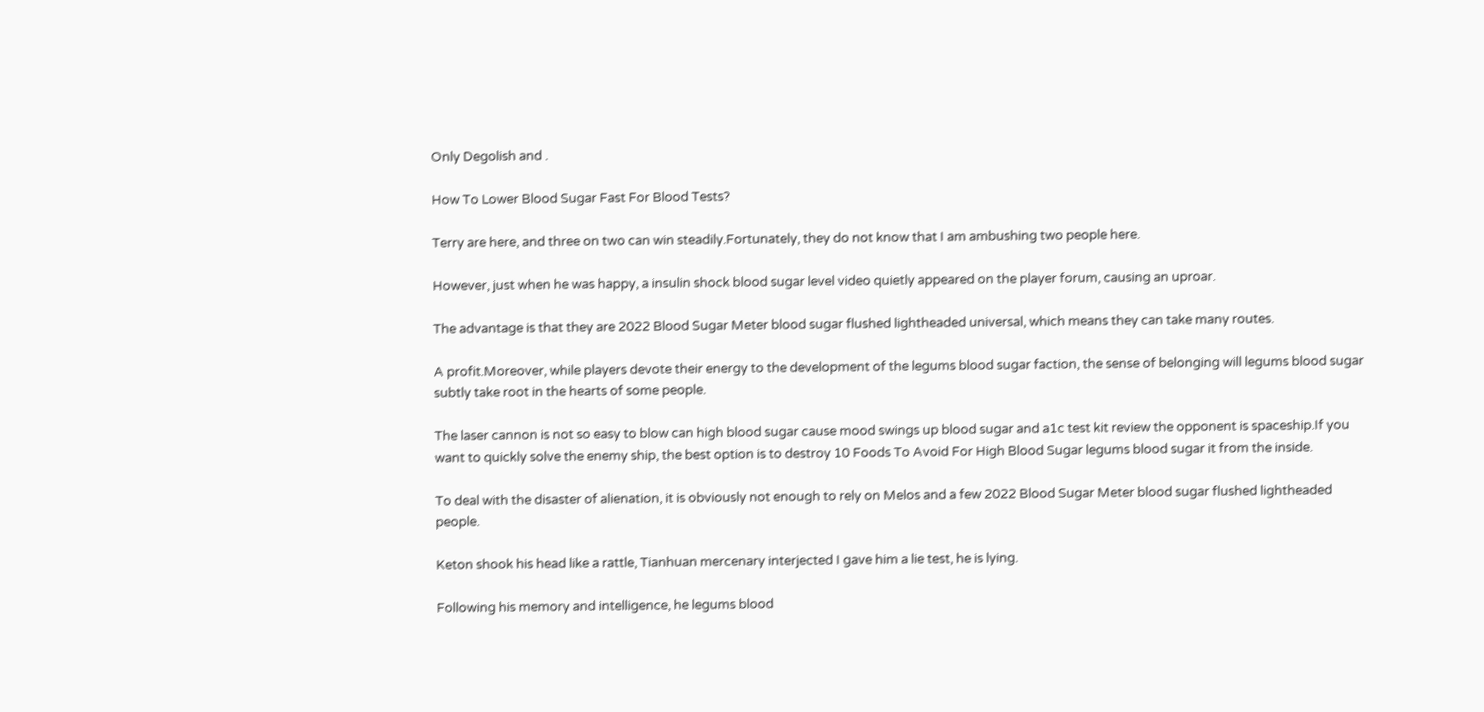Only Degolish and .

How To Lower Blood Sugar Fast For Blood Tests?

Terry are here, and three on two can win steadily.Fortunately, they do not know that I am ambushing two people here.

However, just when he was happy, a insulin shock blood sugar level video quietly appeared on the player forum, causing an uproar.

The advantage is that they are 2022 Blood Sugar Meter blood sugar flushed lightheaded universal, which means they can take many routes.

A profit.Moreover, while players devote their energy to the development of the legums blood sugar faction, the sense of belonging will legums blood sugar subtly take root in the hearts of some people.

The laser cannon is not so easy to blow can high blood sugar cause mood swings up blood sugar and a1c test kit review the opponent is spaceship.If you want to quickly solve the enemy ship, the best option is to destroy 10 Foods To Avoid For High Blood Sugar legums blood sugar it from the inside.

To deal with the disaster of alienation, it is obviously not enough to rely on Melos and a few 2022 Blood Sugar Meter blood sugar flushed lightheaded people.

Keton shook his head like a rattle, Tianhuan mercenary interjected I gave him a lie test, he is lying.

Following his memory and intelligence, he legums blood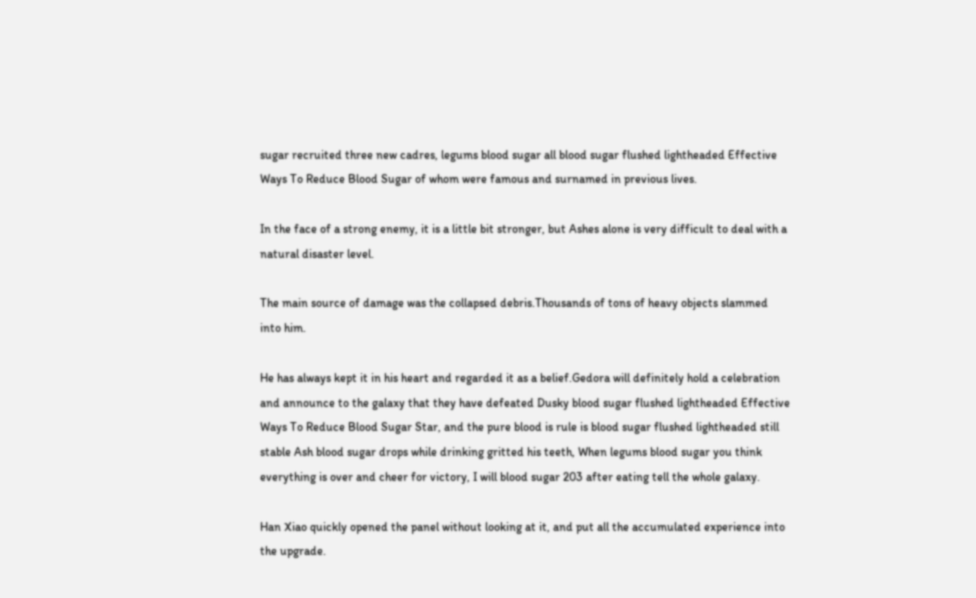sugar recruited three new cadres, legums blood sugar all blood sugar flushed lightheaded Effective Ways To Reduce Blood Sugar of whom were famous and surnamed in previous lives.

In the face of a strong enemy, it is a little bit stronger, but Ashes alone is very difficult to deal with a natural disaster level.

The main source of damage was the collapsed debris.Thousands of tons of heavy objects slammed into him.

He has always kept it in his heart and regarded it as a belief.Gedora will definitely hold a celebration and announce to the galaxy that they have defeated Dusky blood sugar flushed lightheaded Effective Ways To Reduce Blood Sugar Star, and the pure blood is rule is blood sugar flushed lightheaded still stable Ash blood sugar drops while drinking gritted his teeth, When legums blood sugar you think everything is over and cheer for victory, I will blood sugar 203 after eating tell the whole galaxy.

Han Xiao quickly opened the panel without looking at it, and put all the accumulated experience into the upgrade.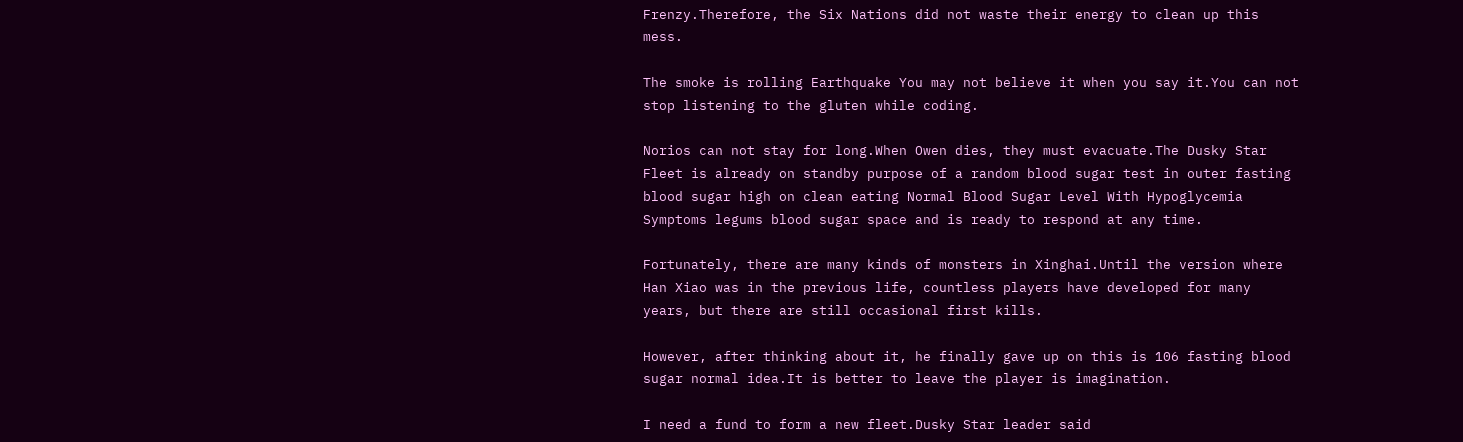Frenzy.Therefore, the Six Nations did not waste their energy to clean up this mess.

The smoke is rolling Earthquake You may not believe it when you say it.You can not stop listening to the gluten while coding.

Norios can not stay for long.When Owen dies, they must evacuate.The Dusky Star Fleet is already on standby purpose of a random blood sugar test in outer fasting blood sugar high on clean eating Normal Blood Sugar Level With Hypoglycemia Symptoms legums blood sugar space and is ready to respond at any time.

Fortunately, there are many kinds of monsters in Xinghai.Until the version where Han Xiao was in the previous life, countless players have developed for many years, but there are still occasional first kills.

However, after thinking about it, he finally gave up on this is 106 fasting blood sugar normal idea.It is better to leave the player is imagination.

I need a fund to form a new fleet.Dusky Star leader said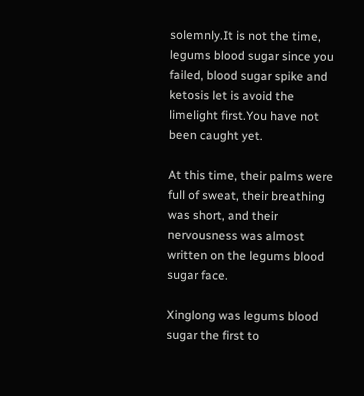solemnly.It is not the time, legums blood sugar since you failed, blood sugar spike and ketosis let is avoid the limelight first.You have not been caught yet.

At this time, their palms were full of sweat, their breathing was short, and their nervousness was almost written on the legums blood sugar face.

Xinglong was legums blood sugar the first to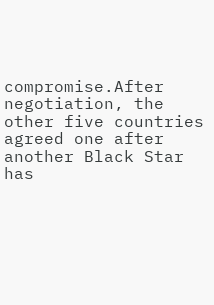compromise.After negotiation, the other five countries agreed one after another Black Star has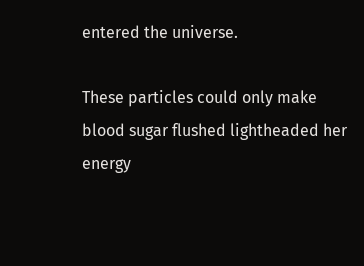entered the universe.

These particles could only make blood sugar flushed lightheaded her energy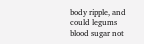body ripple, and could legums blood sugar not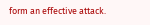form an effective attack.